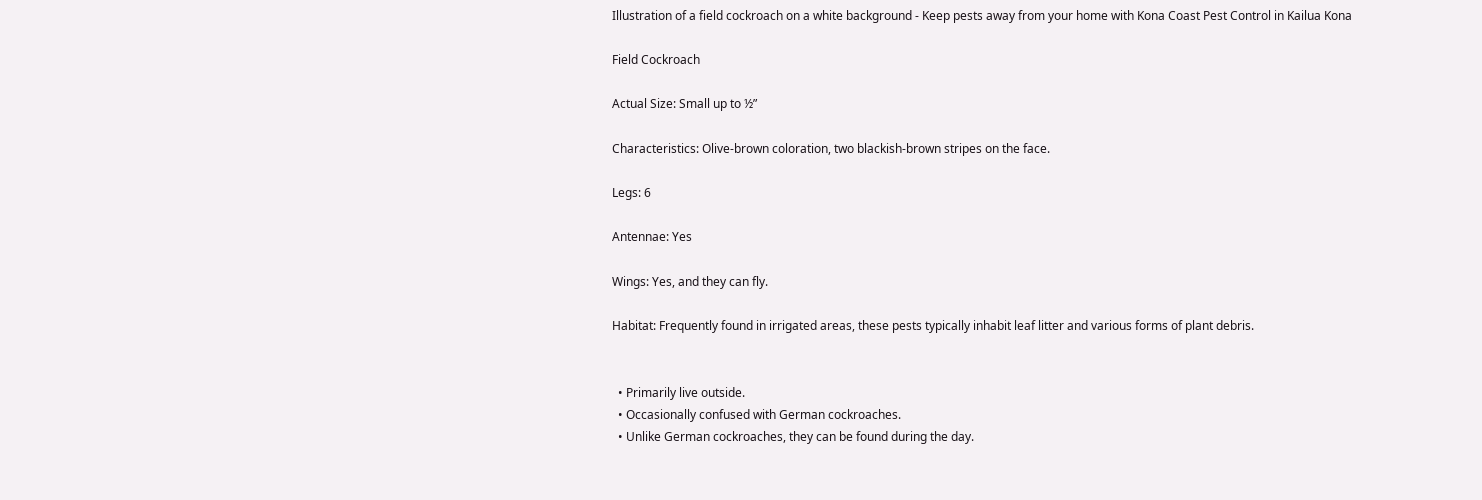Illustration of a field cockroach on a white background - Keep pests away from your home with Kona Coast Pest Control in Kailua Kona

Field Cockroach

Actual Size: Small up to ½”

Characteristics: Olive-brown coloration, two blackish-brown stripes on the face.

Legs: 6

Antennae: Yes

Wings: Yes, and they can fly.

Habitat: Frequently found in irrigated areas, these pests typically inhabit leaf litter and various forms of plant debris.


  • Primarily live outside.
  • Occasionally confused with German cockroaches.
  • Unlike German cockroaches, they can be found during the day.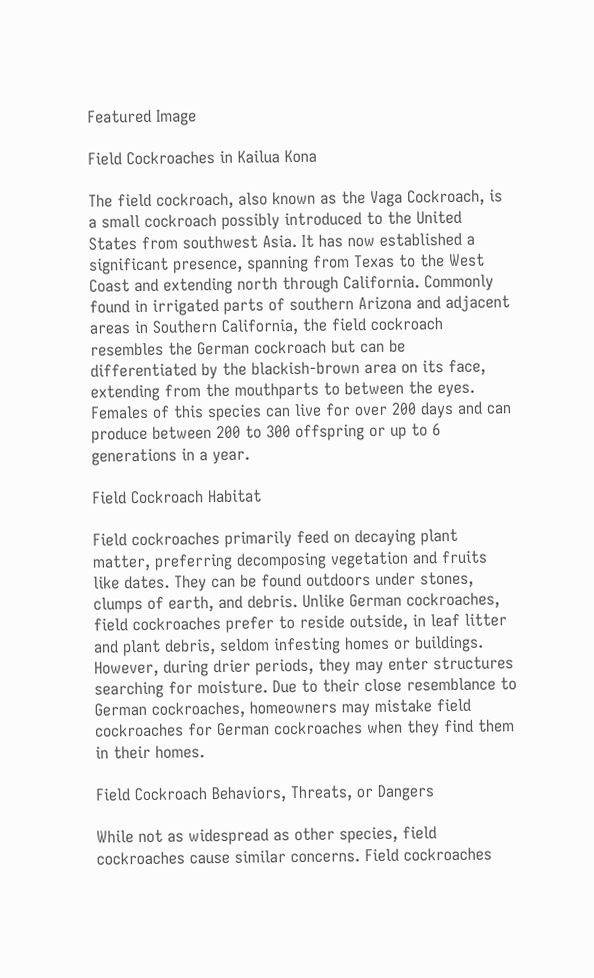Featured Image

Field Cockroaches in Kailua Kona

The field cockroach, also known as the Vaga Cockroach, is a small cockroach possibly introduced to the United States from southwest Asia. It has now established a significant presence, spanning from Texas to the West Coast and extending north through California. Commonly found in irrigated parts of southern Arizona and adjacent areas in Southern California, the field cockroach resembles the German cockroach but can be differentiated by the blackish-brown area on its face, extending from the mouthparts to between the eyes. Females of this species can live for over 200 days and can produce between 200 to 300 offspring or up to 6 generations in a year.

Field Cockroach Habitat

Field cockroaches primarily feed on decaying plant matter, preferring decomposing vegetation and fruits like dates. They can be found outdoors under stones, clumps of earth, and debris. Unlike German cockroaches, field cockroaches prefer to reside outside, in leaf litter and plant debris, seldom infesting homes or buildings. However, during drier periods, they may enter structures searching for moisture. Due to their close resemblance to German cockroaches, homeowners may mistake field cockroaches for German cockroaches when they find them in their homes.

Field Cockroach Behaviors, Threats, or Dangers

While not as widespread as other species, field cockroaches cause similar concerns. Field cockroaches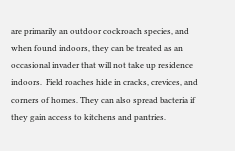are primarily an outdoor cockroach species, and when found indoors, they can be treated as an occasional invader that will not take up residence indoors.  Field roaches hide in cracks, crevices, and corners of homes. They can also spread bacteria if they gain access to kitchens and pantries.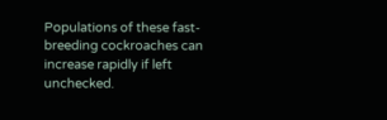Populations of these fast-breeding cockroaches can increase rapidly if left unchecked.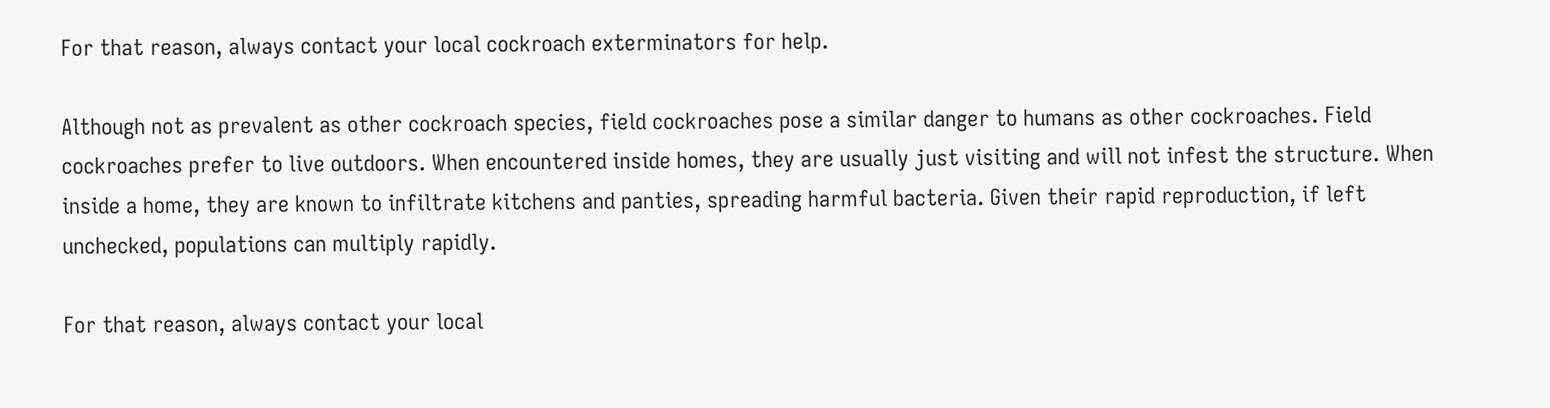For that reason, always contact your local cockroach exterminators for help.

Although not as prevalent as other cockroach species, field cockroaches pose a similar danger to humans as other cockroaches. Field cockroaches prefer to live outdoors. When encountered inside homes, they are usually just visiting and will not infest the structure. When inside a home, they are known to infiltrate kitchens and panties, spreading harmful bacteria. Given their rapid reproduction, if left unchecked, populations can multiply rapidly.

For that reason, always contact your local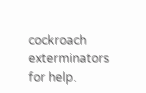cockroach exterminators for help.